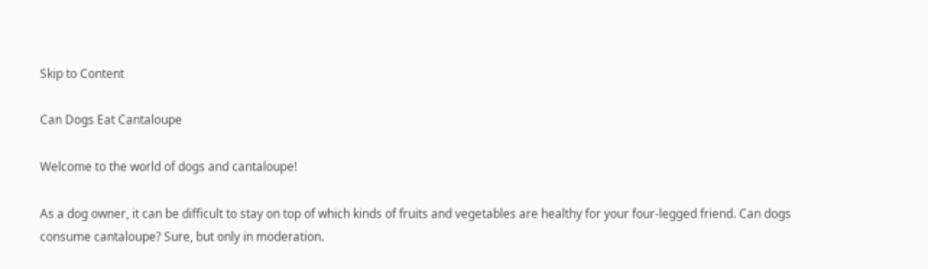Skip to Content

Can Dogs Eat Cantaloupe

Welcome to the world of dogs and cantaloupe!

As a dog owner, it can be difficult to stay on top of which kinds of fruits and vegetables are healthy for your four-legged friend. Can dogs consume cantaloupe? Sure, but only in moderation.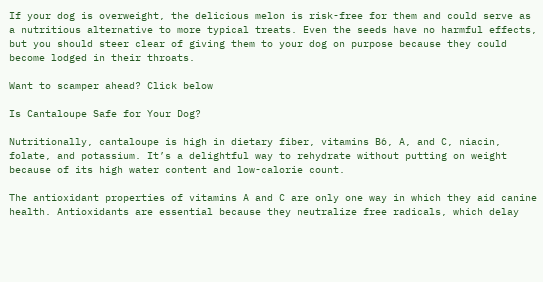If your dog is overweight, the delicious melon is risk-free for them and could serve as a nutritious alternative to more typical treats. Even the seeds have no harmful effects, but you should steer clear of giving them to your dog on purpose because they could become lodged in their throats.

Want to scamper ahead? Click below

Is Cantaloupe Safe for Your Dog?

Nutritionally, cantaloupe is high in dietary fiber, vitamins B6, A, and C, niacin, folate, and potassium. It’s a delightful way to rehydrate without putting on weight because of its high water content and low-calorie count.

The antioxidant properties of vitamins A and C are only one way in which they aid canine health. Antioxidants are essential because they neutralize free radicals, which delay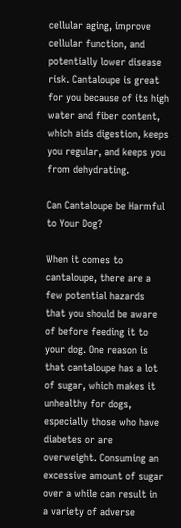cellular aging, improve cellular function, and potentially lower disease risk. Cantaloupe is great for you because of its high water and fiber content, which aids digestion, keeps you regular, and keeps you from dehydrating.

Can Cantaloupe be Harmful to Your Dog?

When it comes to cantaloupe, there are a few potential hazards that you should be aware of before feeding it to your dog. One reason is that cantaloupe has a lot of sugar, which makes it unhealthy for dogs, especially those who have diabetes or are overweight. Consuming an excessive amount of sugar over a while can result in a variety of adverse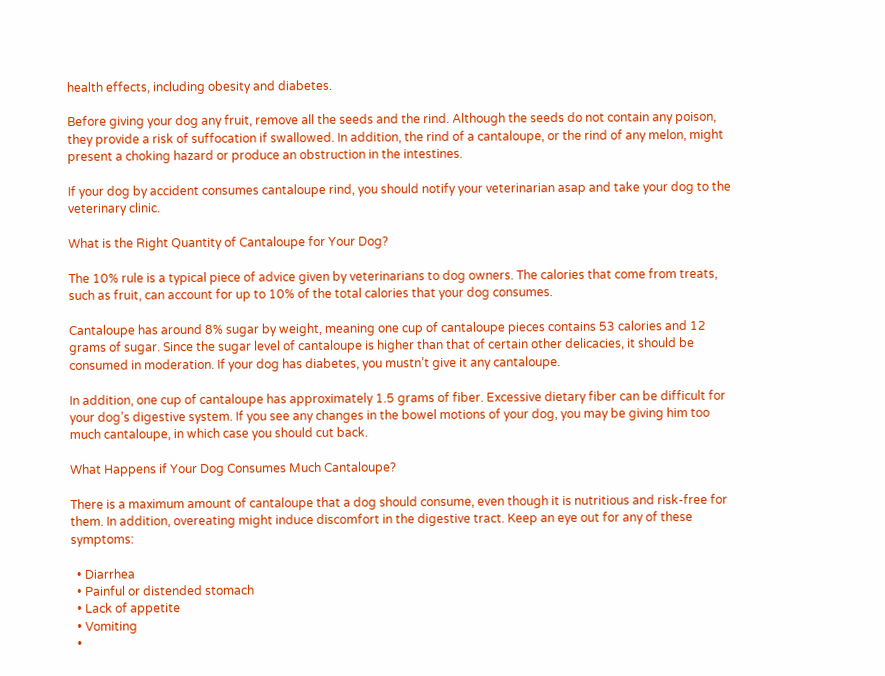health effects, including obesity and diabetes.

Before giving your dog any fruit, remove all the seeds and the rind. Although the seeds do not contain any poison, they provide a risk of suffocation if swallowed. In addition, the rind of a cantaloupe, or the rind of any melon, might present a choking hazard or produce an obstruction in the intestines.

If your dog by accident consumes cantaloupe rind, you should notify your veterinarian asap and take your dog to the veterinary clinic.

What is the Right Quantity of Cantaloupe for Your Dog?

The 10% rule is a typical piece of advice given by veterinarians to dog owners. The calories that come from treats, such as fruit, can account for up to 10% of the total calories that your dog consumes.

Cantaloupe has around 8% sugar by weight, meaning one cup of cantaloupe pieces contains 53 calories and 12 grams of sugar. Since the sugar level of cantaloupe is higher than that of certain other delicacies, it should be consumed in moderation. If your dog has diabetes, you mustn’t give it any cantaloupe.

In addition, one cup of cantaloupe has approximately 1.5 grams of fiber. Excessive dietary fiber can be difficult for your dog’s digestive system. If you see any changes in the bowel motions of your dog, you may be giving him too much cantaloupe, in which case you should cut back.

What Happens if Your Dog Consumes Much Cantaloupe?

There is a maximum amount of cantaloupe that a dog should consume, even though it is nutritious and risk-free for them. In addition, overeating might induce discomfort in the digestive tract. Keep an eye out for any of these symptoms:

  • Diarrhea
  • Painful or distended stomach
  • Lack of appetite
  • Vomiting
  •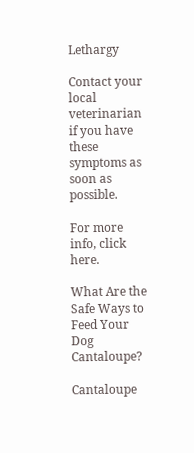Lethargy

Contact your local veterinarian if you have these symptoms as soon as possible.

For more info, click here.

What Are the Safe Ways to Feed Your Dog Cantaloupe?

Cantaloupe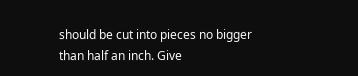should be cut into pieces no bigger than half an inch. Give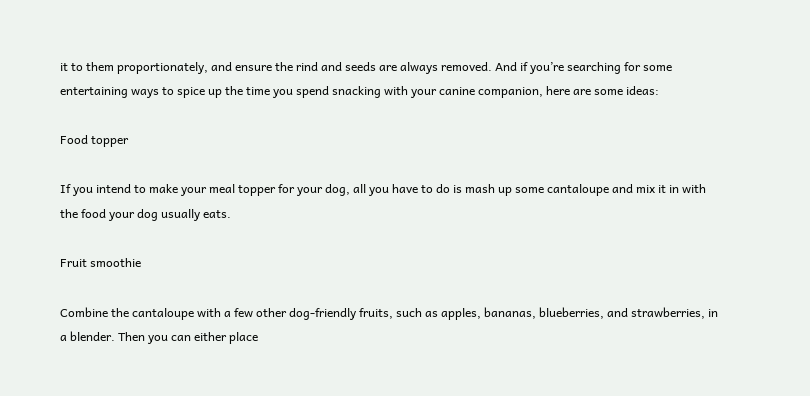it to them proportionately, and ensure the rind and seeds are always removed. And if you’re searching for some entertaining ways to spice up the time you spend snacking with your canine companion, here are some ideas:

Food topper

If you intend to make your meal topper for your dog, all you have to do is mash up some cantaloupe and mix it in with the food your dog usually eats.

Fruit smoothie

Combine the cantaloupe with a few other dog-friendly fruits, such as apples, bananas, blueberries, and strawberries, in a blender. Then you can either place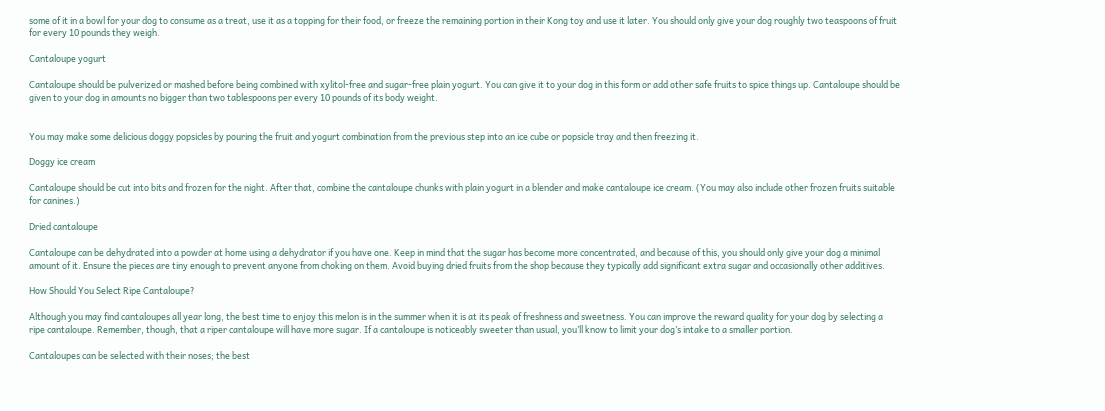some of it in a bowl for your dog to consume as a treat, use it as a topping for their food, or freeze the remaining portion in their Kong toy and use it later. You should only give your dog roughly two teaspoons of fruit for every 10 pounds they weigh.

Cantaloupe yogurt

Cantaloupe should be pulverized or mashed before being combined with xylitol-free and sugar-free plain yogurt. You can give it to your dog in this form or add other safe fruits to spice things up. Cantaloupe should be given to your dog in amounts no bigger than two tablespoons per every 10 pounds of its body weight.


You may make some delicious doggy popsicles by pouring the fruit and yogurt combination from the previous step into an ice cube or popsicle tray and then freezing it.

Doggy ice cream

Cantaloupe should be cut into bits and frozen for the night. After that, combine the cantaloupe chunks with plain yogurt in a blender and make cantaloupe ice cream. (You may also include other frozen fruits suitable for canines.)

Dried cantaloupe

Cantaloupe can be dehydrated into a powder at home using a dehydrator if you have one. Keep in mind that the sugar has become more concentrated, and because of this, you should only give your dog a minimal amount of it. Ensure the pieces are tiny enough to prevent anyone from choking on them. Avoid buying dried fruits from the shop because they typically add significant extra sugar and occasionally other additives.

How Should You Select Ripe Cantaloupe?

Although you may find cantaloupes all year long, the best time to enjoy this melon is in the summer when it is at its peak of freshness and sweetness. You can improve the reward quality for your dog by selecting a ripe cantaloupe. Remember, though, that a riper cantaloupe will have more sugar. If a cantaloupe is noticeably sweeter than usual, you’ll know to limit your dog’s intake to a smaller portion.

Cantaloupes can be selected with their noses; the best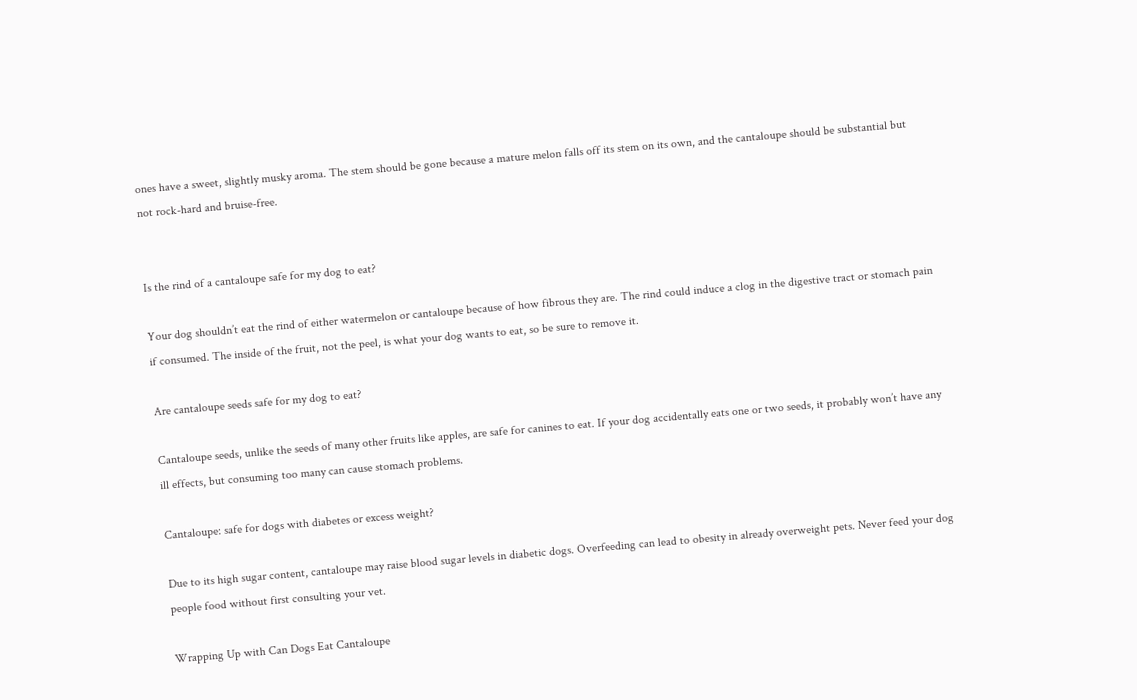ones have a sweet, slightly musky aroma. The stem should be gone because a mature melon falls off its stem on its own, and the cantaloupe should be substantial but not rock-hard and bruise-free.


Is the rind of a cantaloupe safe for my dog to eat?

Your dog shouldn’t eat the rind of either watermelon or cantaloupe because of how fibrous they are. The rind could induce a clog in the digestive tract or stomach pain if consumed. The inside of the fruit, not the peel, is what your dog wants to eat, so be sure to remove it.

Are cantaloupe seeds safe for my dog to eat?

Cantaloupe seeds, unlike the seeds of many other fruits like apples, are safe for canines to eat. If your dog accidentally eats one or two seeds, it probably won’t have any ill effects, but consuming too many can cause stomach problems.

Cantaloupe: safe for dogs with diabetes or excess weight?

Due to its high sugar content, cantaloupe may raise blood sugar levels in diabetic dogs. Overfeeding can lead to obesity in already overweight pets. Never feed your dog people food without first consulting your vet.

Wrapping Up with Can Dogs Eat Cantaloupe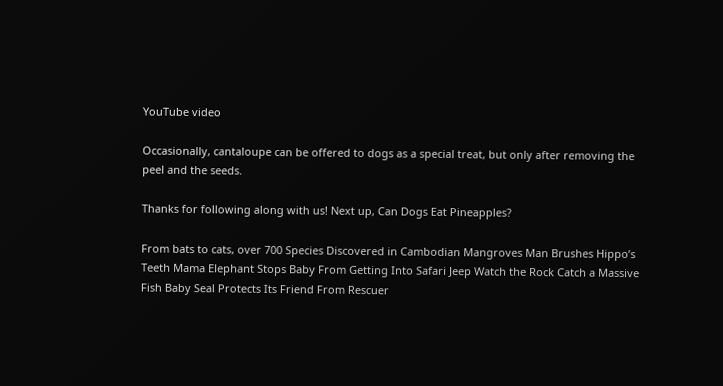YouTube video

Occasionally, cantaloupe can be offered to dogs as a special treat, but only after removing the peel and the seeds.

Thanks for following along with us! Next up, Can Dogs Eat Pineapples?

From bats to cats, over 700 Species Discovered in Cambodian Mangroves Man Brushes Hippo’s Teeth Mama Elephant Stops Baby From Getting Into Safari Jeep Watch the Rock Catch a Massive Fish Baby Seal Protects Its Friend From Rescuer